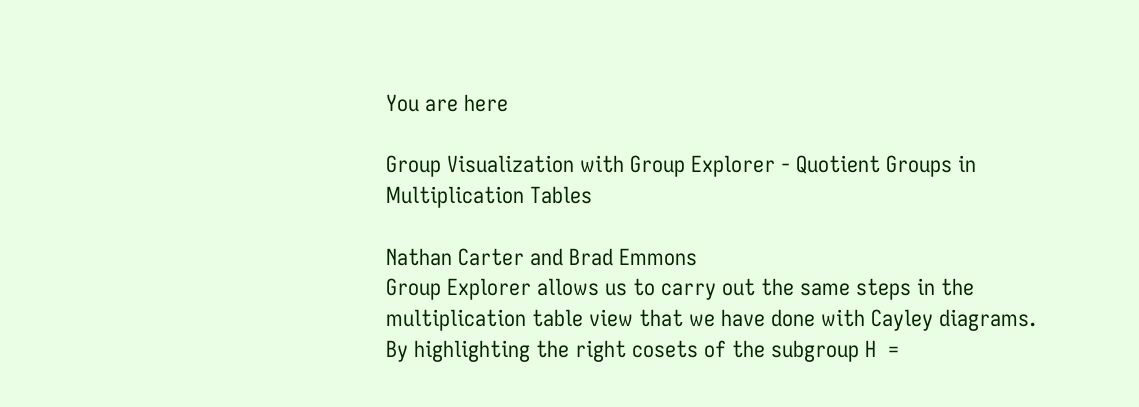You are here

Group Visualization with Group Explorer - Quotient Groups in Multiplication Tables

Nathan Carter and Brad Emmons
Group Explorer allows us to carry out the same steps in the multiplication table view that we have done with Cayley diagrams. By highlighting the right cosets of the subgroup H  =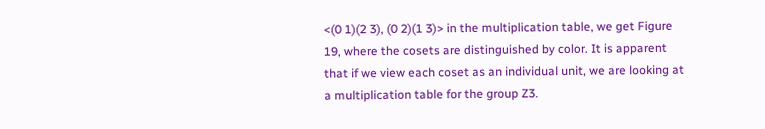<(0 1)(2 3), (0 2)(1 3)> in the multiplication table, we get Figure 19, where the cosets are distinguished by color. It is apparent that if we view each coset as an individual unit, we are looking at a multiplication table for the group Z3.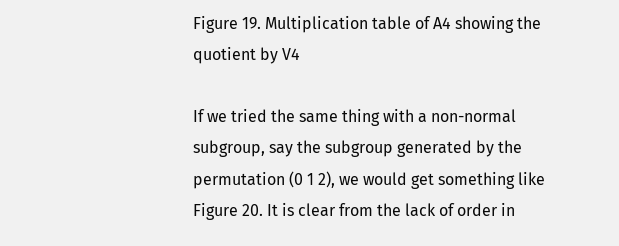Figure 19. Multiplication table of A4 showing the quotient by V4

If we tried the same thing with a non-normal subgroup, say the subgroup generated by the permutation (0 1 2), we would get something like Figure 20. It is clear from the lack of order in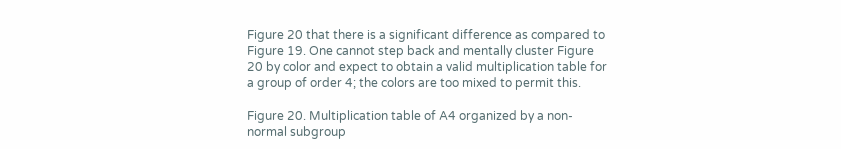Figure 20 that there is a significant difference as compared to Figure 19. One cannot step back and mentally cluster Figure 20 by color and expect to obtain a valid multiplication table for a group of order 4; the colors are too mixed to permit this.

Figure 20. Multiplication table of A4 organized by a non-normal subgroup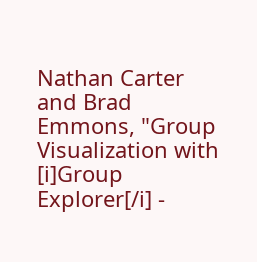Nathan Carter and Brad Emmons, "Group Visualization with [i]Group Explorer[/i] -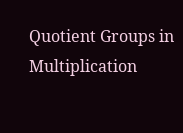Quotient Groups in Multiplication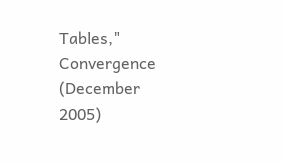Tables," Convergence (December 2005)